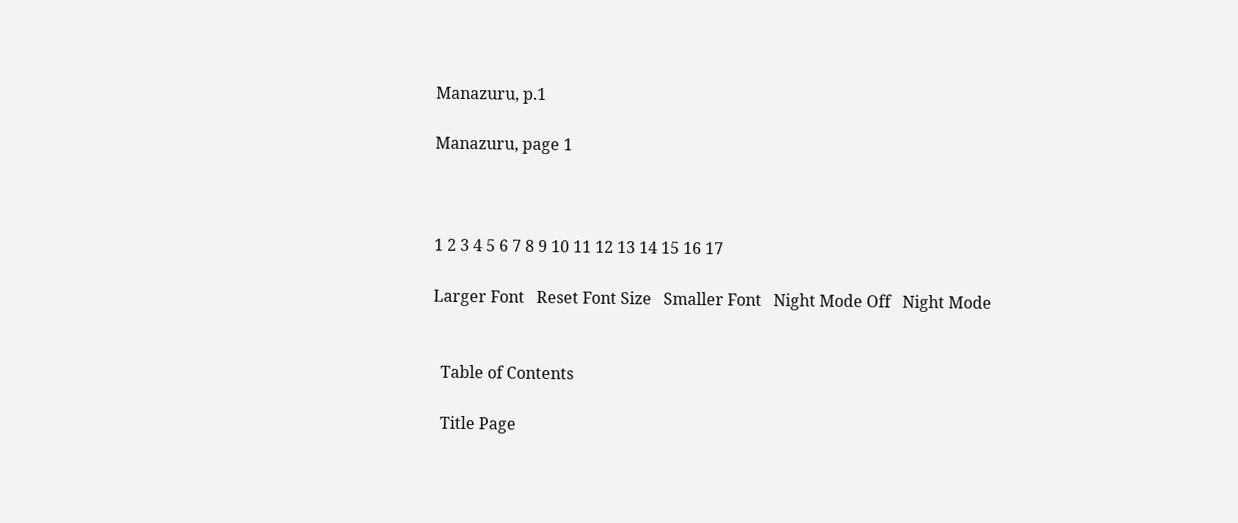Manazuru, p.1

Manazuru, page 1



1 2 3 4 5 6 7 8 9 10 11 12 13 14 15 16 17

Larger Font   Reset Font Size   Smaller Font   Night Mode Off   Night Mode


  Table of Contents

  Title Page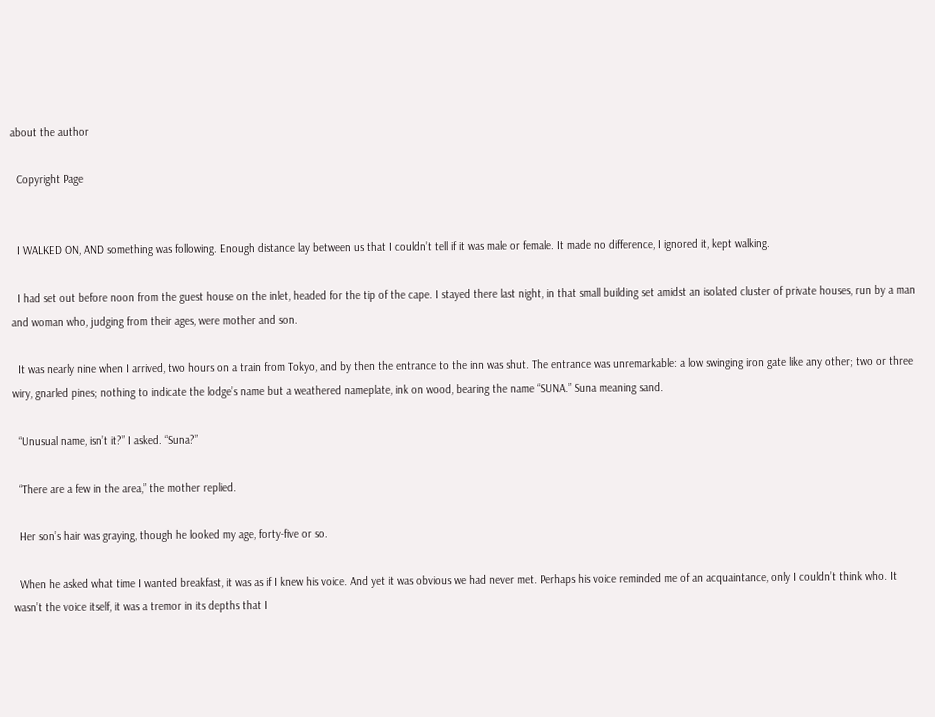about the author

  Copyright Page


  I WALKED ON, AND something was following. Enough distance lay between us that I couldn’t tell if it was male or female. It made no difference, I ignored it, kept walking.

  I had set out before noon from the guest house on the inlet, headed for the tip of the cape. I stayed there last night, in that small building set amidst an isolated cluster of private houses, run by a man and woman who, judging from their ages, were mother and son.

  It was nearly nine when I arrived, two hours on a train from Tokyo, and by then the entrance to the inn was shut. The entrance was unremarkable: a low swinging iron gate like any other; two or three wiry, gnarled pines; nothing to indicate the lodge’s name but a weathered nameplate, ink on wood, bearing the name “SUNA.” Suna meaning sand.

  “Unusual name, isn’t it?” I asked. “Suna?”

  “There are a few in the area,” the mother replied.

  Her son’s hair was graying, though he looked my age, forty-five or so.

  When he asked what time I wanted breakfast, it was as if I knew his voice. And yet it was obvious we had never met. Perhaps his voice reminded me of an acquaintance, only I couldn’t think who. It wasn’t the voice itself, it was a tremor in its depths that I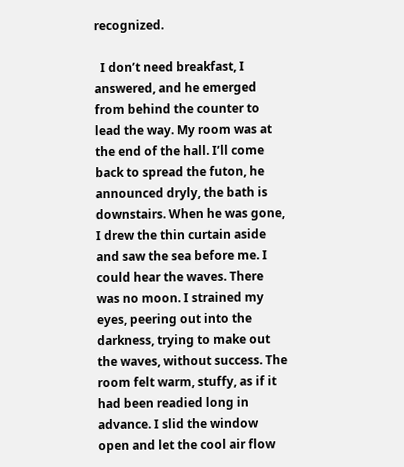recognized.

  I don’t need breakfast, I answered, and he emerged from behind the counter to lead the way. My room was at the end of the hall. I’ll come back to spread the futon, he announced dryly, the bath is downstairs. When he was gone, I drew the thin curtain aside and saw the sea before me. I could hear the waves. There was no moon. I strained my eyes, peering out into the darkness, trying to make out the waves, without success. The room felt warm, stuffy, as if it had been readied long in advance. I slid the window open and let the cool air flow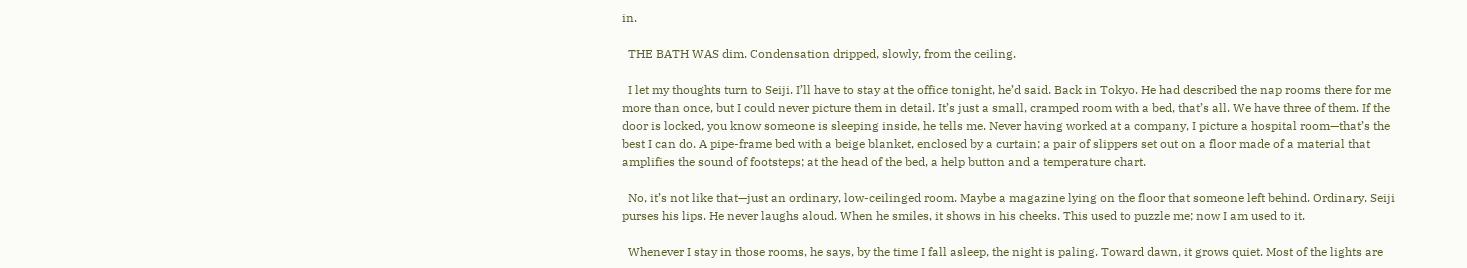in.

  THE BATH WAS dim. Condensation dripped, slowly, from the ceiling.

  I let my thoughts turn to Seiji. I’ll have to stay at the office tonight, he’d said. Back in Tokyo. He had described the nap rooms there for me more than once, but I could never picture them in detail. It’s just a small, cramped room with a bed, that’s all. We have three of them. If the door is locked, you know someone is sleeping inside, he tells me. Never having worked at a company, I picture a hospital room—that’s the best I can do. A pipe-frame bed with a beige blanket, enclosed by a curtain; a pair of slippers set out on a floor made of a material that amplifies the sound of footsteps; at the head of the bed, a help button and a temperature chart.

  No, it’s not like that—just an ordinary, low-ceilinged room. Maybe a magazine lying on the floor that someone left behind. Ordinary. Seiji purses his lips. He never laughs aloud. When he smiles, it shows in his cheeks. This used to puzzle me; now I am used to it.

  Whenever I stay in those rooms, he says, by the time I fall asleep, the night is paling. Toward dawn, it grows quiet. Most of the lights are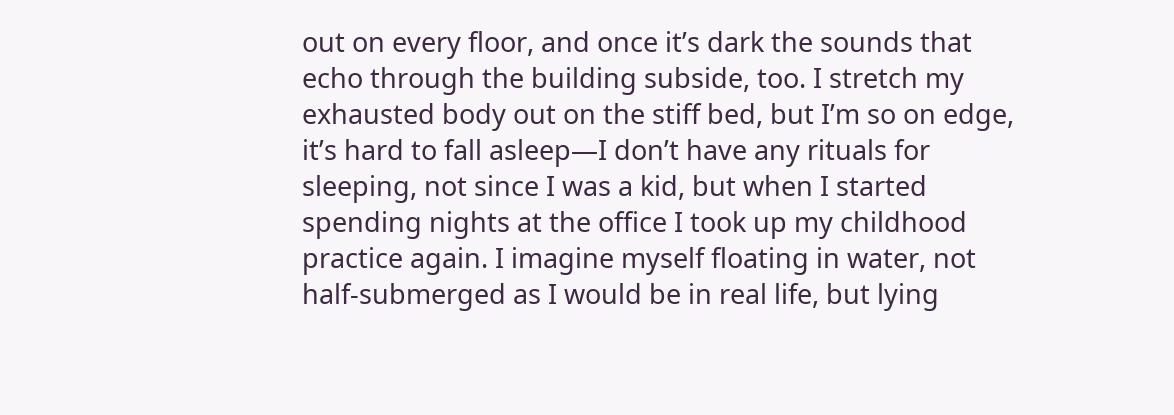out on every floor, and once it’s dark the sounds that echo through the building subside, too. I stretch my exhausted body out on the stiff bed, but I’m so on edge, it’s hard to fall asleep—I don’t have any rituals for sleeping, not since I was a kid, but when I started spending nights at the office I took up my childhood practice again. I imagine myself floating in water, not half-submerged as I would be in real life, but lying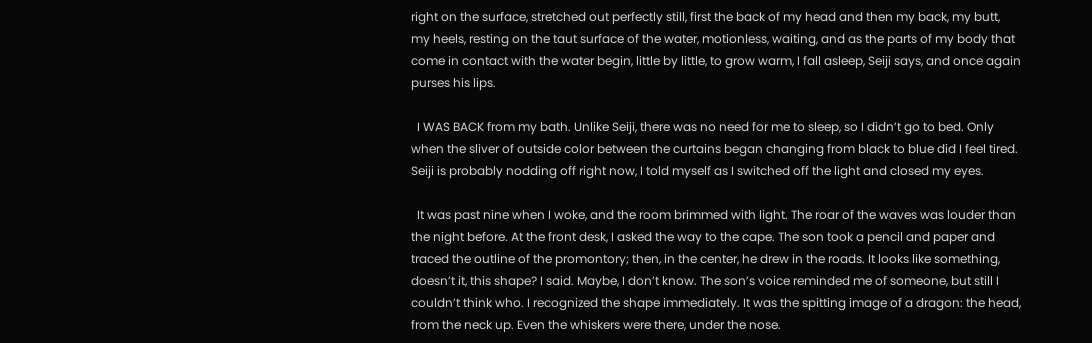right on the surface, stretched out perfectly still, first the back of my head and then my back, my butt, my heels, resting on the taut surface of the water, motionless, waiting, and as the parts of my body that come in contact with the water begin, little by little, to grow warm, I fall asleep, Seiji says, and once again purses his lips.

  I WAS BACK from my bath. Unlike Seiji, there was no need for me to sleep, so I didn’t go to bed. Only when the sliver of outside color between the curtains began changing from black to blue did I feel tired. Seiji is probably nodding off right now, I told myself as I switched off the light and closed my eyes.

  It was past nine when I woke, and the room brimmed with light. The roar of the waves was louder than the night before. At the front desk, I asked the way to the cape. The son took a pencil and paper and traced the outline of the promontory; then, in the center, he drew in the roads. It looks like something, doesn’t it, this shape? I said. Maybe, I don’t know. The son’s voice reminded me of someone, but still I couldn’t think who. I recognized the shape immediately. It was the spitting image of a dragon: the head, from the neck up. Even the whiskers were there, under the nose.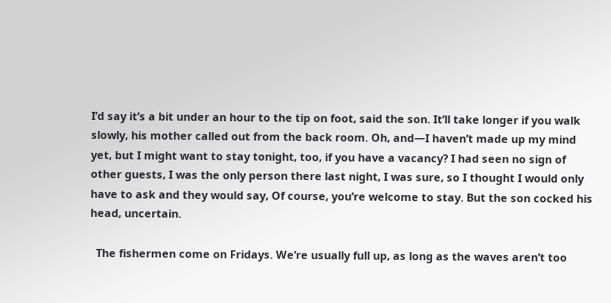I’d say it’s a bit under an hour to the tip on foot, said the son. It’ll take longer if you walk slowly, his mother called out from the back room. Oh, and—I haven’t made up my mind yet, but I might want to stay tonight, too, if you have a vacancy? I had seen no sign of other guests, I was the only person there last night, I was sure, so I thought I would only have to ask and they would say, Of course, you’re welcome to stay. But the son cocked his head, uncertain.

  The fishermen come on Fridays. We’re usually full up, as long as the waves aren’t too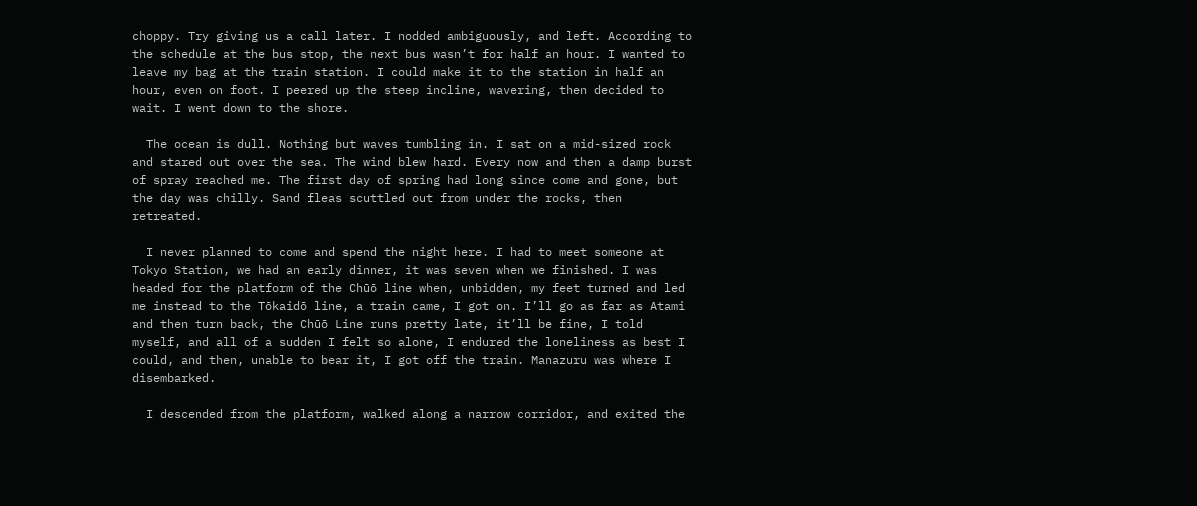choppy. Try giving us a call later. I nodded ambiguously, and left. According to the schedule at the bus stop, the next bus wasn’t for half an hour. I wanted to leave my bag at the train station. I could make it to the station in half an hour, even on foot. I peered up the steep incline, wavering, then decided to wait. I went down to the shore.

  The ocean is dull. Nothing but waves tumbling in. I sat on a mid-sized rock and stared out over the sea. The wind blew hard. Every now and then a damp burst of spray reached me. The first day of spring had long since come and gone, but the day was chilly. Sand fleas scuttled out from under the rocks, then retreated.

  I never planned to come and spend the night here. I had to meet someone at Tokyo Station, we had an early dinner, it was seven when we finished. I was headed for the platform of the Chūō line when, unbidden, my feet turned and led me instead to the Tōkaidō line, a train came, I got on. I’ll go as far as Atami and then turn back, the Chūō Line runs pretty late, it’ll be fine, I told myself, and all of a sudden I felt so alone, I endured the loneliness as best I could, and then, unable to bear it, I got off the train. Manazuru was where I disembarked.

  I descended from the platform, walked along a narrow corridor, and exited the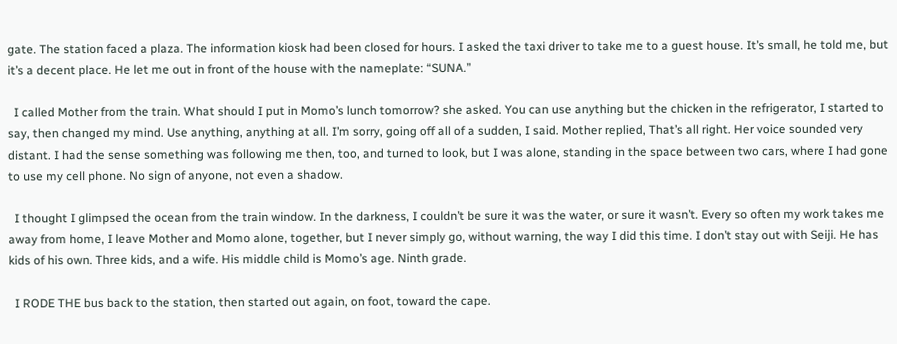gate. The station faced a plaza. The information kiosk had been closed for hours. I asked the taxi driver to take me to a guest house. It’s small, he told me, but it’s a decent place. He let me out in front of the house with the nameplate: “SUNA.”

  I called Mother from the train. What should I put in Momo’s lunch tomorrow? she asked. You can use anything but the chicken in the refrigerator, I started to say, then changed my mind. Use anything, anything at all. I’m sorry, going off all of a sudden, I said. Mother replied, That’s all right. Her voice sounded very distant. I had the sense something was following me then, too, and turned to look, but I was alone, standing in the space between two cars, where I had gone to use my cell phone. No sign of anyone, not even a shadow.

  I thought I glimpsed the ocean from the train window. In the darkness, I couldn’t be sure it was the water, or sure it wasn’t. Every so often my work takes me away from home, I leave Mother and Momo alone, together, but I never simply go, without warning, the way I did this time. I don’t stay out with Seiji. He has kids of his own. Three kids, and a wife. His middle child is Momo’s age. Ninth grade.

  I RODE THE bus back to the station, then started out again, on foot, toward the cape.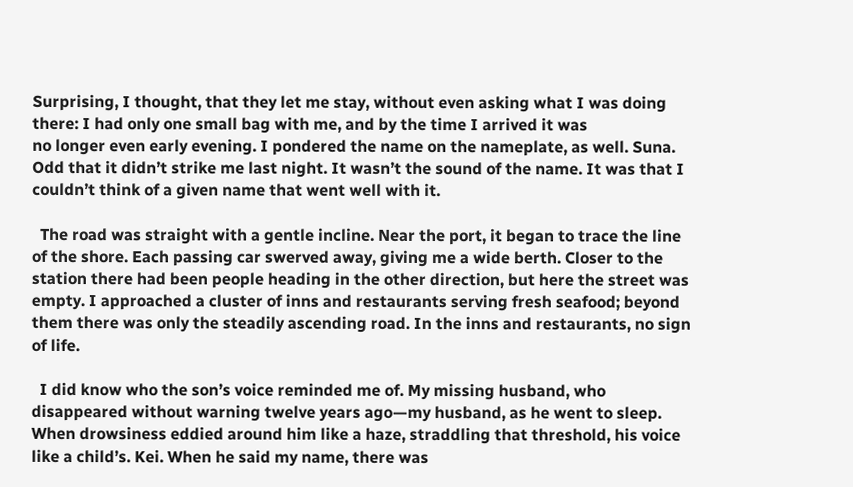Surprising, I thought, that they let me stay, without even asking what I was doing there: I had only one small bag with me, and by the time I arrived it was
no longer even early evening. I pondered the name on the nameplate, as well. Suna. Odd that it didn’t strike me last night. It wasn’t the sound of the name. It was that I couldn’t think of a given name that went well with it.

  The road was straight with a gentle incline. Near the port, it began to trace the line of the shore. Each passing car swerved away, giving me a wide berth. Closer to the station there had been people heading in the other direction, but here the street was empty. I approached a cluster of inns and restaurants serving fresh seafood; beyond them there was only the steadily ascending road. In the inns and restaurants, no sign of life.

  I did know who the son’s voice reminded me of. My missing husband, who disappeared without warning twelve years ago—my husband, as he went to sleep. When drowsiness eddied around him like a haze, straddling that threshold, his voice like a child’s. Kei. When he said my name, there was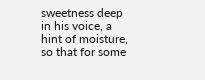sweetness deep in his voice, a hint of moisture, so that for some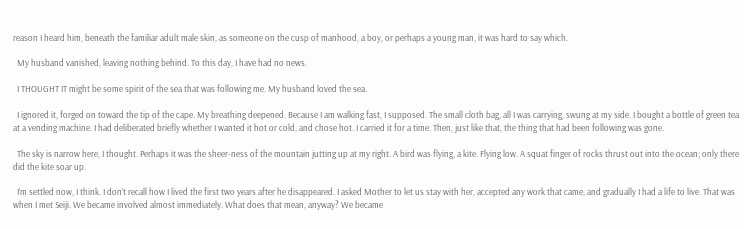reason I heard him, beneath the familiar adult male skin, as someone on the cusp of manhood, a boy, or perhaps a young man, it was hard to say which.

  My husband vanished, leaving nothing behind. To this day, I have had no news.

  I THOUGHT IT might be some spirit of the sea that was following me. My husband loved the sea.

  I ignored it, forged on toward the tip of the cape. My breathing deepened. Because I am walking fast, I supposed. The small cloth bag, all I was carrying, swung at my side. I bought a bottle of green tea at a vending machine. I had deliberated briefly whether I wanted it hot or cold, and chose hot. I carried it for a time. Then, just like that, the thing that had been following was gone.

  The sky is narrow here, I thought. Perhaps it was the sheer-ness of the mountain jutting up at my right. A bird was flying, a kite. Flying low. A squat finger of rocks thrust out into the ocean; only there did the kite soar up.

  I’m settled now, I think. I don’t recall how I lived the first two years after he disappeared. I asked Mother to let us stay with her, accepted any work that came, and gradually I had a life to live. That was when I met Seiji. We became involved almost immediately. What does that mean, anyway? We became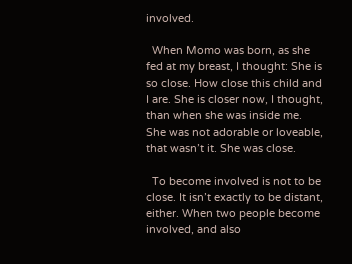involved.

  When Momo was born, as she fed at my breast, I thought: She is so close. How close this child and I are. She is closer now, I thought, than when she was inside me. She was not adorable or loveable, that wasn’t it. She was close.

  To become involved is not to be close. It isn’t exactly to be distant, either. When two people become involved, and also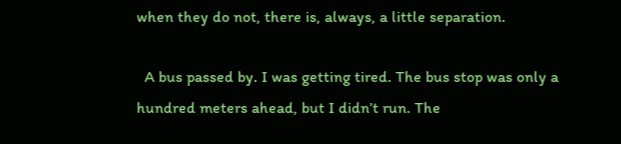when they do not, there is, always, a little separation.

  A bus passed by. I was getting tired. The bus stop was only a hundred meters ahead, but I didn’t run. The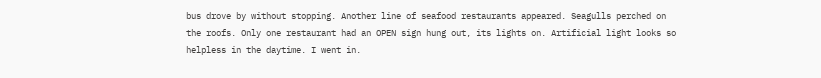bus drove by without stopping. Another line of seafood restaurants appeared. Seagulls perched on the roofs. Only one restaurant had an OPEN sign hung out, its lights on. Artificial light looks so helpless in the daytime. I went in.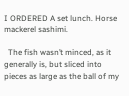I ORDERED A set lunch. Horse mackerel sashimi.

  The fish wasn’t minced, as it generally is, but sliced into pieces as large as the ball of my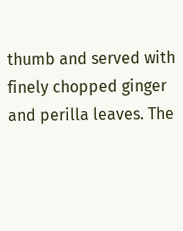thumb and served with finely chopped ginger and perilla leaves. The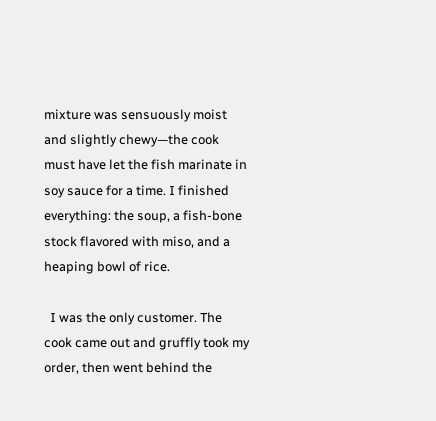mixture was sensuously moist and slightly chewy—the cook must have let the fish marinate in soy sauce for a time. I finished everything: the soup, a fish-bone stock flavored with miso, and a heaping bowl of rice.

  I was the only customer. The cook came out and gruffly took my order, then went behind the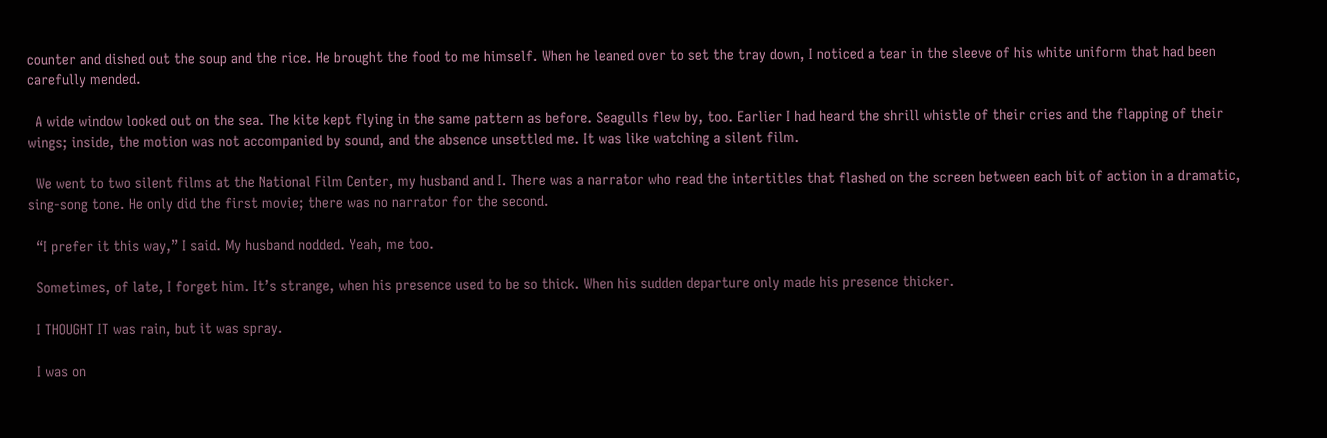counter and dished out the soup and the rice. He brought the food to me himself. When he leaned over to set the tray down, I noticed a tear in the sleeve of his white uniform that had been carefully mended.

  A wide window looked out on the sea. The kite kept flying in the same pattern as before. Seagulls flew by, too. Earlier I had heard the shrill whistle of their cries and the flapping of their wings; inside, the motion was not accompanied by sound, and the absence unsettled me. It was like watching a silent film.

  We went to two silent films at the National Film Center, my husband and I. There was a narrator who read the intertitles that flashed on the screen between each bit of action in a dramatic, sing-song tone. He only did the first movie; there was no narrator for the second.

  “I prefer it this way,” I said. My husband nodded. Yeah, me too.

  Sometimes, of late, I forget him. It’s strange, when his presence used to be so thick. When his sudden departure only made his presence thicker.

  I THOUGHT IT was rain, but it was spray.

  I was on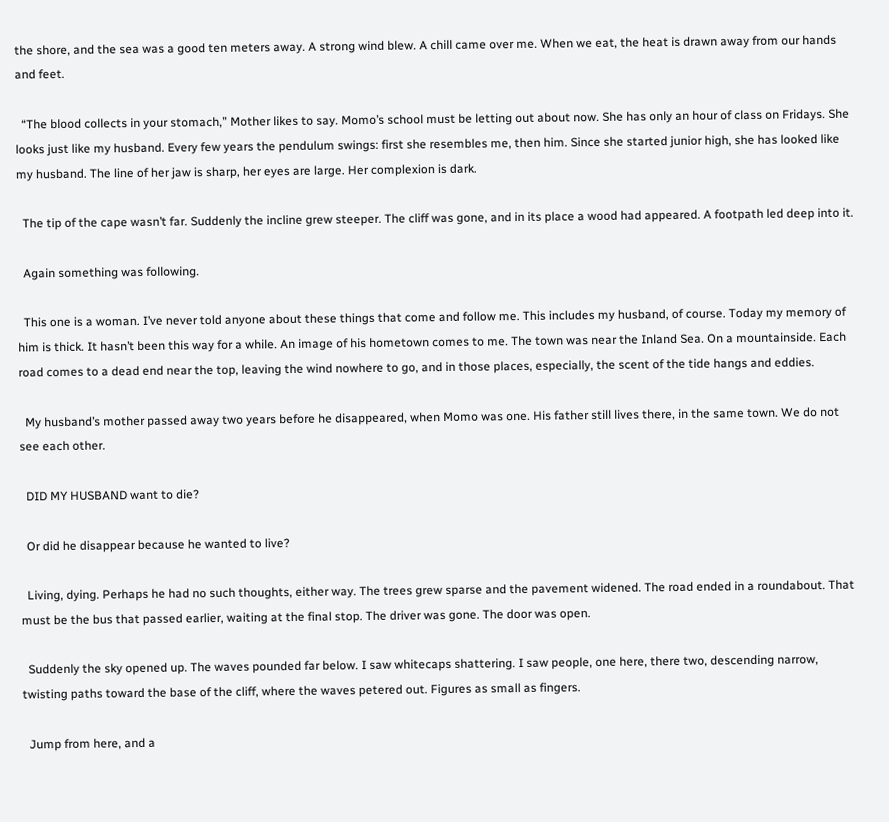the shore, and the sea was a good ten meters away. A strong wind blew. A chill came over me. When we eat, the heat is drawn away from our hands and feet.

  “The blood collects in your stomach,” Mother likes to say. Momo’s school must be letting out about now. She has only an hour of class on Fridays. She looks just like my husband. Every few years the pendulum swings: first she resembles me, then him. Since she started junior high, she has looked like my husband. The line of her jaw is sharp, her eyes are large. Her complexion is dark.

  The tip of the cape wasn’t far. Suddenly the incline grew steeper. The cliff was gone, and in its place a wood had appeared. A footpath led deep into it.

  Again something was following.

  This one is a woman. I’ve never told anyone about these things that come and follow me. This includes my husband, of course. Today my memory of him is thick. It hasn’t been this way for a while. An image of his hometown comes to me. The town was near the Inland Sea. On a mountainside. Each road comes to a dead end near the top, leaving the wind nowhere to go, and in those places, especially, the scent of the tide hangs and eddies.

  My husband’s mother passed away two years before he disappeared, when Momo was one. His father still lives there, in the same town. We do not see each other.

  DID MY HUSBAND want to die?

  Or did he disappear because he wanted to live?

  Living, dying. Perhaps he had no such thoughts, either way. The trees grew sparse and the pavement widened. The road ended in a roundabout. That must be the bus that passed earlier, waiting at the final stop. The driver was gone. The door was open.

  Suddenly the sky opened up. The waves pounded far below. I saw whitecaps shattering. I saw people, one here, there two, descending narrow, twisting paths toward the base of the cliff, where the waves petered out. Figures as small as fingers.

  Jump from here, and a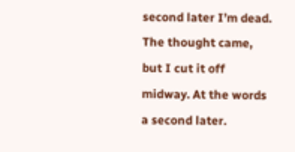second later I’m dead. The thought came, but I cut it off midway. At the words a second later.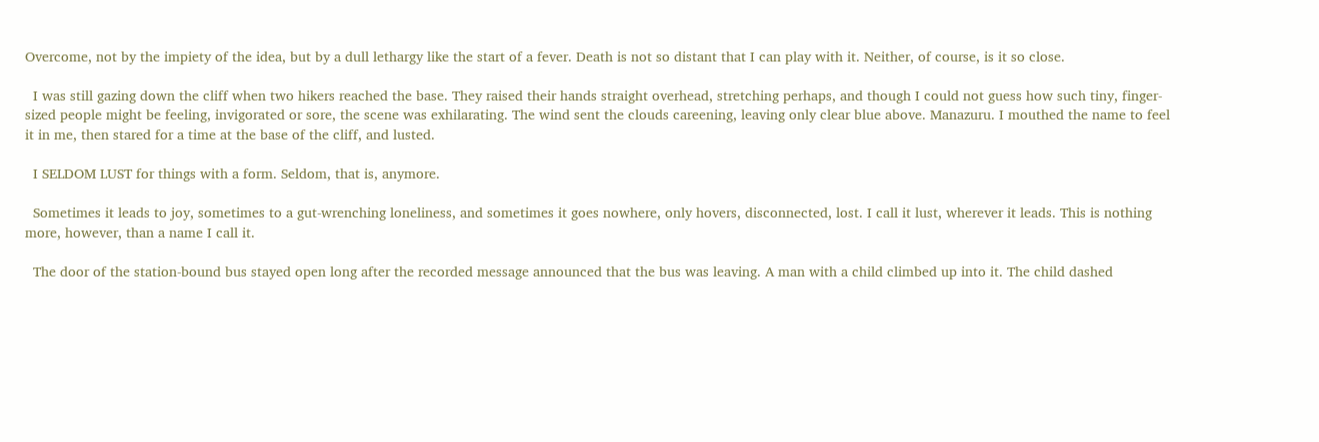Overcome, not by the impiety of the idea, but by a dull lethargy like the start of a fever. Death is not so distant that I can play with it. Neither, of course, is it so close.

  I was still gazing down the cliff when two hikers reached the base. They raised their hands straight overhead, stretching perhaps, and though I could not guess how such tiny, finger-sized people might be feeling, invigorated or sore, the scene was exhilarating. The wind sent the clouds careening, leaving only clear blue above. Manazuru. I mouthed the name to feel it in me, then stared for a time at the base of the cliff, and lusted.

  I SELDOM LUST for things with a form. Seldom, that is, anymore.

  Sometimes it leads to joy, sometimes to a gut-wrenching loneliness, and sometimes it goes nowhere, only hovers, disconnected, lost. I call it lust, wherever it leads. This is nothing more, however, than a name I call it.

  The door of the station-bound bus stayed open long after the recorded message announced that the bus was leaving. A man with a child climbed up into it. The child dashed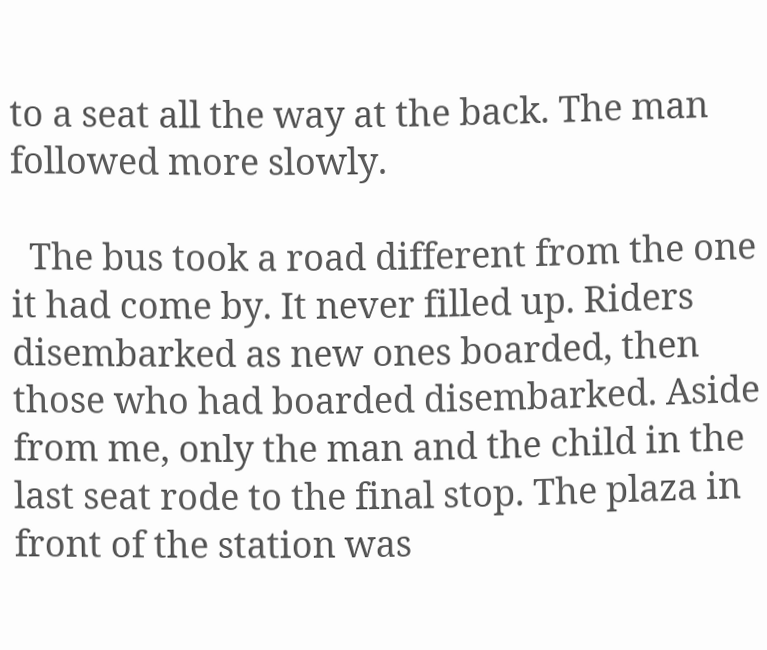to a seat all the way at the back. The man followed more slowly.

  The bus took a road different from the one it had come by. It never filled up. Riders disembarked as new ones boarded, then those who had boarded disembarked. Aside from me, only the man and the child in the last seat rode to the final stop. The plaza in front of the station was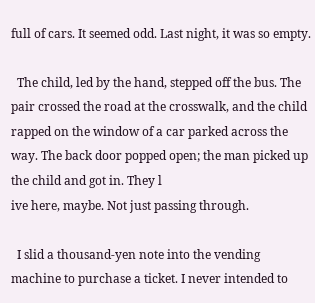full of cars. It seemed odd. Last night, it was so empty.

  The child, led by the hand, stepped off the bus. The pair crossed the road at the crosswalk, and the child rapped on the window of a car parked across the way. The back door popped open; the man picked up the child and got in. They l
ive here, maybe. Not just passing through.

  I slid a thousand-yen note into the vending machine to purchase a ticket. I never intended to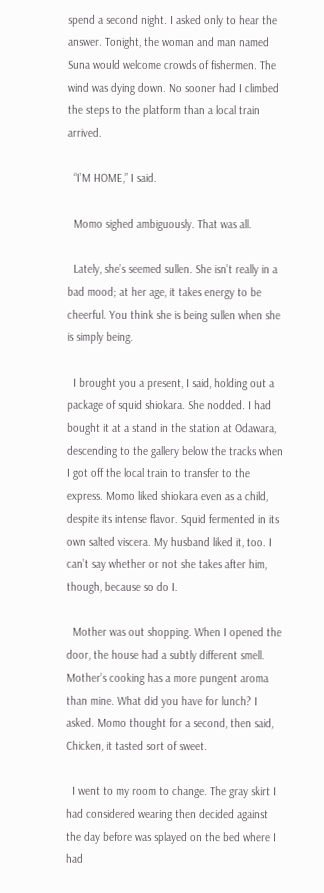spend a second night. I asked only to hear the answer. Tonight, the woman and man named Suna would welcome crowds of fishermen. The wind was dying down. No sooner had I climbed the steps to the platform than a local train arrived.

  “I’M HOME,” I said.

  Momo sighed ambiguously. That was all.

  Lately, she’s seemed sullen. She isn’t really in a bad mood; at her age, it takes energy to be cheerful. You think she is being sullen when she is simply being.

  I brought you a present, I said, holding out a package of squid shiokara. She nodded. I had bought it at a stand in the station at Odawara, descending to the gallery below the tracks when I got off the local train to transfer to the express. Momo liked shiokara even as a child, despite its intense flavor. Squid fermented in its own salted viscera. My husband liked it, too. I can’t say whether or not she takes after him, though, because so do I.

  Mother was out shopping. When I opened the door, the house had a subtly different smell. Mother’s cooking has a more pungent aroma than mine. What did you have for lunch? I asked. Momo thought for a second, then said, Chicken, it tasted sort of sweet.

  I went to my room to change. The gray skirt I had considered wearing then decided against the day before was splayed on the bed where I had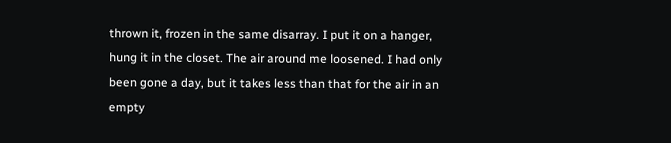thrown it, frozen in the same disarray. I put it on a hanger, hung it in the closet. The air around me loosened. I had only been gone a day, but it takes less than that for the air in an empty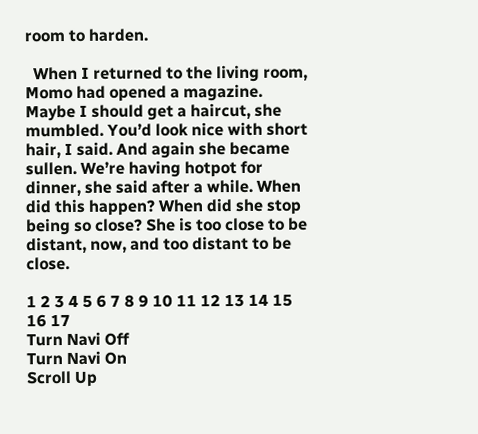room to harden.

  When I returned to the living room, Momo had opened a magazine. Maybe I should get a haircut, she mumbled. You’d look nice with short hair, I said. And again she became sullen. We’re having hotpot for dinner, she said after a while. When did this happen? When did she stop being so close? She is too close to be distant, now, and too distant to be close.

1 2 3 4 5 6 7 8 9 10 11 12 13 14 15 16 17
Turn Navi Off
Turn Navi On
Scroll Up